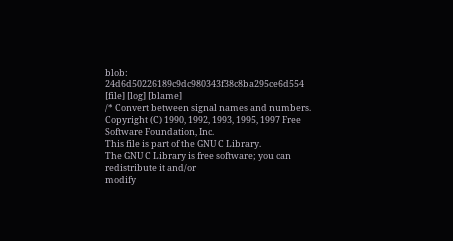blob: 24d6d50226189c9dc980343f38c8ba295ce6d554 [file] [log] [blame]
/* Convert between signal names and numbers.
Copyright (C) 1990, 1992, 1993, 1995, 1997 Free Software Foundation, Inc.
This file is part of the GNU C Library.
The GNU C Library is free software; you can redistribute it and/or
modify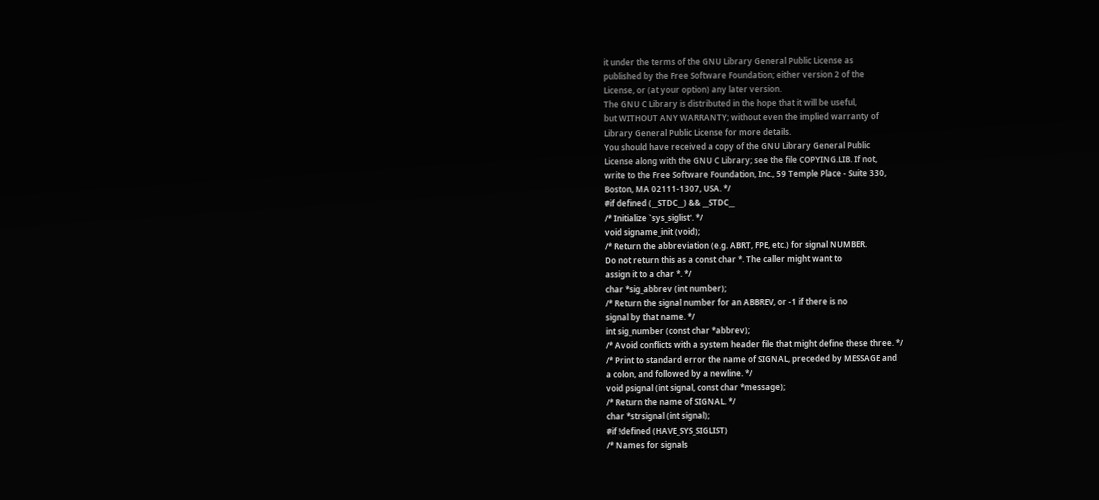it under the terms of the GNU Library General Public License as
published by the Free Software Foundation; either version 2 of the
License, or (at your option) any later version.
The GNU C Library is distributed in the hope that it will be useful,
but WITHOUT ANY WARRANTY; without even the implied warranty of
Library General Public License for more details.
You should have received a copy of the GNU Library General Public
License along with the GNU C Library; see the file COPYING.LIB. If not,
write to the Free Software Foundation, Inc., 59 Temple Place - Suite 330,
Boston, MA 02111-1307, USA. */
#if defined (__STDC__) && __STDC__
/* Initialize `sys_siglist'. */
void signame_init (void);
/* Return the abbreviation (e.g. ABRT, FPE, etc.) for signal NUMBER.
Do not return this as a const char *. The caller might want to
assign it to a char *. */
char *sig_abbrev (int number);
/* Return the signal number for an ABBREV, or -1 if there is no
signal by that name. */
int sig_number (const char *abbrev);
/* Avoid conflicts with a system header file that might define these three. */
/* Print to standard error the name of SIGNAL, preceded by MESSAGE and
a colon, and followed by a newline. */
void psignal (int signal, const char *message);
/* Return the name of SIGNAL. */
char *strsignal (int signal);
#if !defined (HAVE_SYS_SIGLIST)
/* Names for signals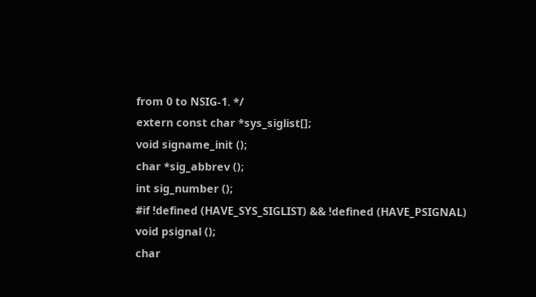from 0 to NSIG-1. */
extern const char *sys_siglist[];
void signame_init ();
char *sig_abbrev ();
int sig_number ();
#if !defined (HAVE_SYS_SIGLIST) && !defined (HAVE_PSIGNAL)
void psignal ();
char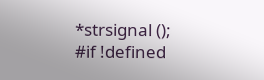*strsignal ();
#if !defined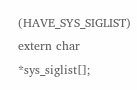(HAVE_SYS_SIGLIST)
extern char *sys_siglist[];